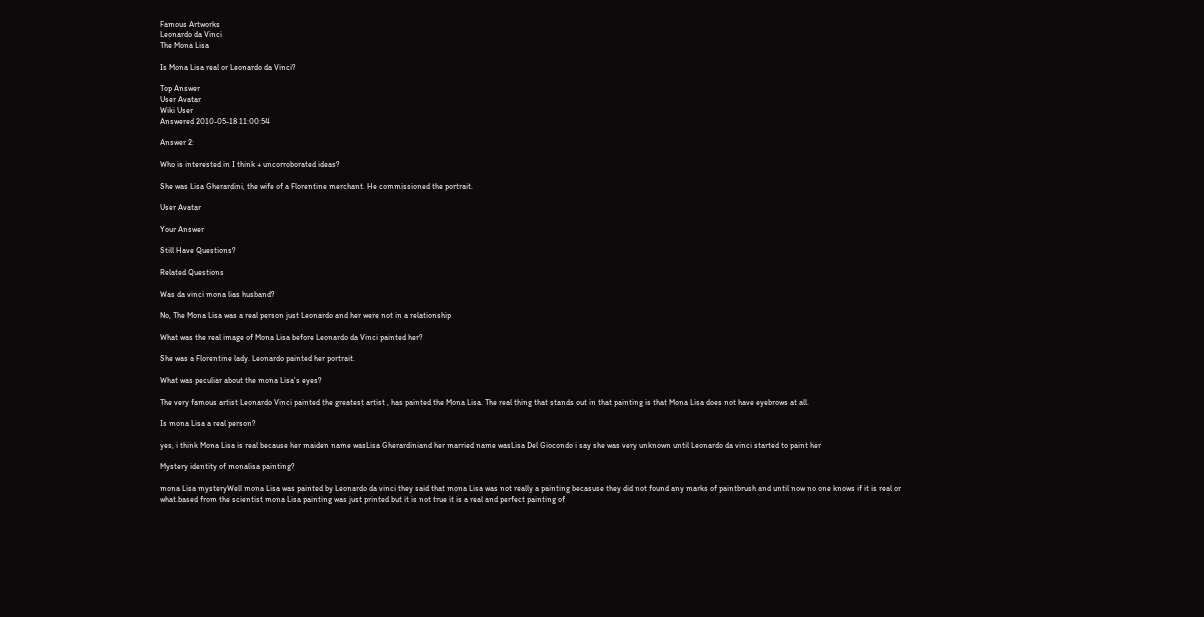Famous Artworks
Leonardo da Vinci
The Mona Lisa

Is Mona Lisa real or Leonardo da Vinci?

Top Answer
User Avatar
Wiki User
Answered 2010-05-18 11:00:54

Answer 2:

Who is interested in I think + uncorroborated ideas?

She was Lisa Gherardini, the wife of a Florentine merchant. He commissioned the portrait.

User Avatar

Your Answer

Still Have Questions?

Related Questions

Was da vinci mona lias husband?

No, The Mona Lisa was a real person just Leonardo and her were not in a relationship

What was the real image of Mona Lisa before Leonardo da Vinci painted her?

She was a Florentine lady. Leonardo painted her portrait.

What was peculiar about the mona Lisa's eyes?

The very famous artist Leonardo Vinci painted the greatest artist , has painted the Mona Lisa. The real thing that stands out in that painting is that Mona Lisa does not have eyebrows at all.

Is mona Lisa a real person?

yes, i think Mona Lisa is real because her maiden name wasLisa Gherardiniand her married name wasLisa Del Giocondo i say she was very unknown until Leonardo da vinci started to paint her

Mystery identity of monalisa painting?

mona Lisa mysteryWell mona Lisa was painted by Leonardo da vinci they said that mona Lisa was not really a painting becasuse they did not found any marks of paintbrush and until now no one knows if it is real or what.based from the scientist mona Lisa painting was just printed but it is not true it is a real and perfect painting of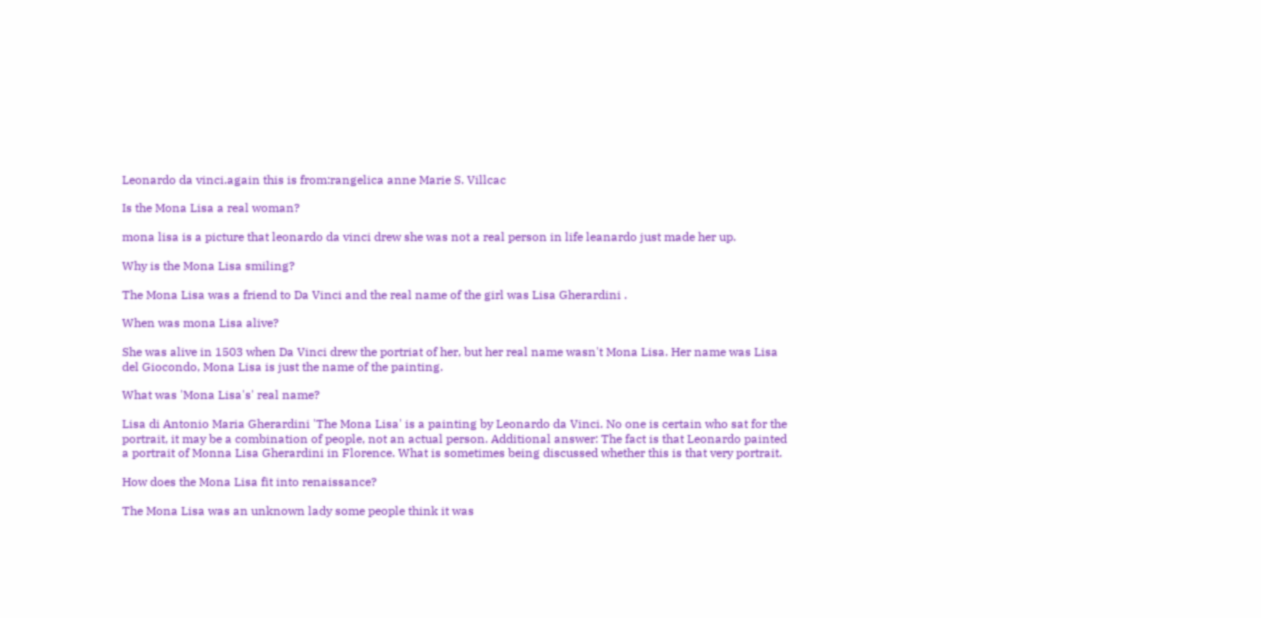Leonardo da vinci.again this is from:rangelica anne Marie S. Villcac

Is the Mona Lisa a real woman?

mona lisa is a picture that leonardo da vinci drew she was not a real person in life leanardo just made her up.

Why is the Mona Lisa smiling?

The Mona Lisa was a friend to Da Vinci and the real name of the girl was Lisa Gherardini .

When was mona Lisa alive?

She was alive in 1503 when Da Vinci drew the portriat of her, but her real name wasn't Mona Lisa. Her name was Lisa del Giocondo, Mona Lisa is just the name of the painting.

What was 'Mona Lisa's' real name?

Lisa di Antonio Maria Gherardini 'The Mona Lisa' is a painting by Leonardo da Vinci. No one is certain who sat for the portrait, it may be a combination of people, not an actual person. Additional answer: The fact is that Leonardo painted a portrait of Monna Lisa Gherardini in Florence. What is sometimes being discussed whether this is that very portrait.

How does the Mona Lisa fit into renaissance?

The Mona Lisa was an unknown lady some people think it was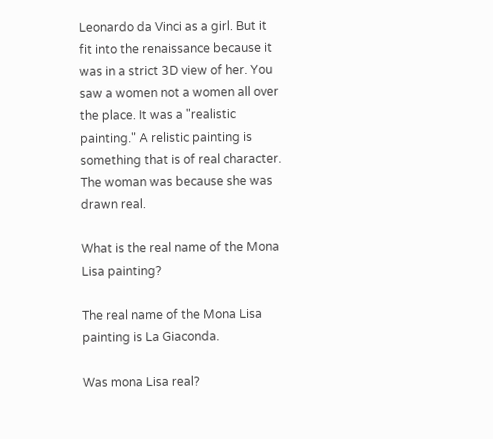Leonardo da Vinci as a girl. But it fit into the renaissance because it was in a strict 3D view of her. You saw a women not a women all over the place. It was a "realistic painting." A relistic painting is something that is of real character. The woman was because she was drawn real.

What is the real name of the Mona Lisa painting?

The real name of the Mona Lisa painting is La Giaconda.

Was mona Lisa real?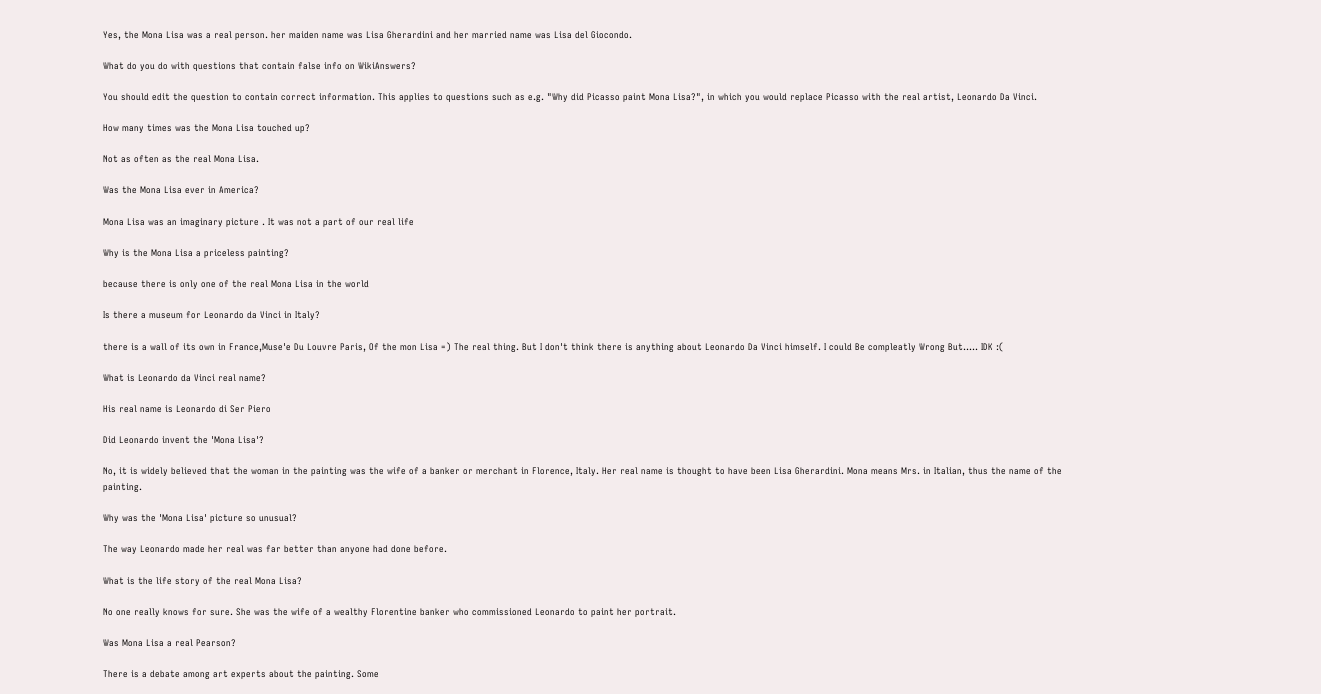Yes, the Mona Lisa was a real person. her maiden name was Lisa Gherardini and her married name was Lisa del Giocondo.

What do you do with questions that contain false info on WikiAnswers?

You should edit the question to contain correct information. This applies to questions such as e.g. "Why did Picasso paint Mona Lisa?", in which you would replace Picasso with the real artist, Leonardo Da Vinci.

How many times was the Mona Lisa touched up?

Not as often as the real Mona Lisa.

Was the Mona Lisa ever in America?

Mona Lisa was an imaginary picture . It was not a part of our real life

Why is the Mona Lisa a priceless painting?

because there is only one of the real Mona Lisa in the world

Is there a museum for Leonardo da Vinci in Italy?

there is a wall of its own in France,Muse'e Du Louvre Paris, Of the mon Lisa =) The real thing. But I don't think there is anything about Leonardo Da Vinci himself. I could Be compleatly Wrong But..... IDK :(

What is Leonardo da Vinci real name?

His real name is Leonardo di Ser Piero

Did Leonardo invent the 'Mona Lisa'?

No, it is widely believed that the woman in the painting was the wife of a banker or merchant in Florence, Italy. Her real name is thought to have been Lisa Gherardini. Mona means Mrs. in Italian, thus the name of the painting.

Why was the 'Mona Lisa' picture so unusual?

The way Leonardo made her real was far better than anyone had done before.

What is the life story of the real Mona Lisa?

No one really knows for sure. She was the wife of a wealthy Florentine banker who commissioned Leonardo to paint her portrait.

Was Mona Lisa a real Pearson?

There is a debate among art experts about the painting. Some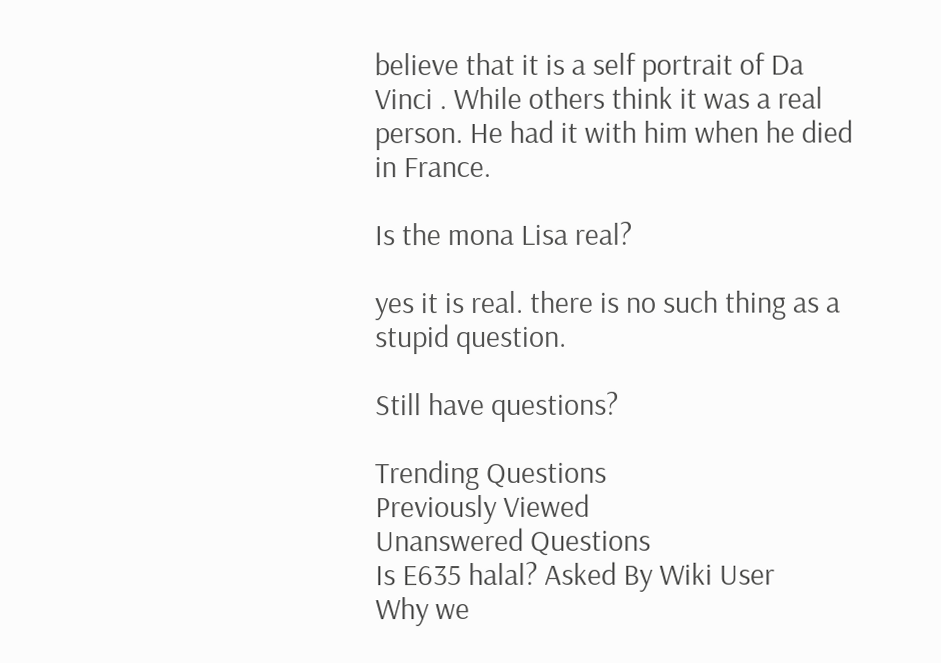believe that it is a self portrait of Da Vinci . While others think it was a real person. He had it with him when he died in France.

Is the mona Lisa real?

yes it is real. there is no such thing as a stupid question.

Still have questions?

Trending Questions
Previously Viewed
Unanswered Questions
Is E635 halal? Asked By Wiki User
Why we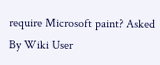require Microsoft paint? Asked By Wiki User